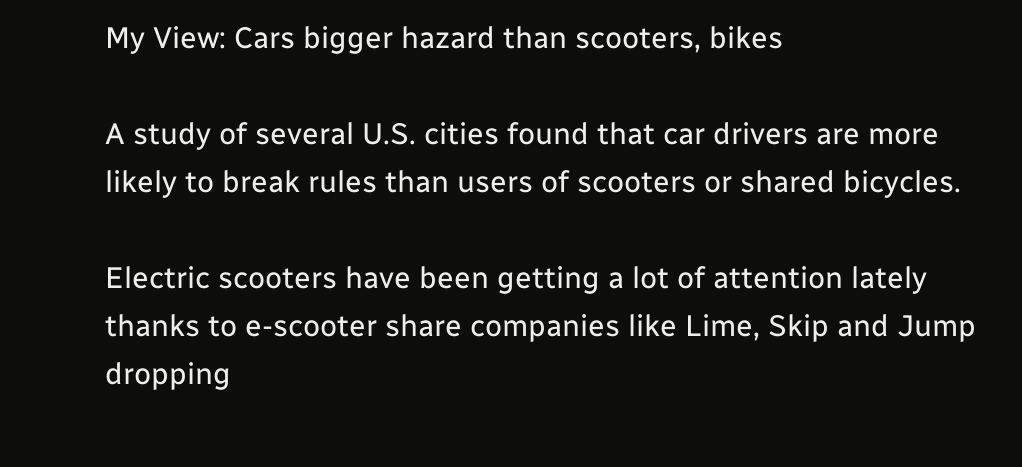My View: Cars bigger hazard than scooters, bikes

A study of several U.S. cities found that car drivers are more likely to break rules than users of scooters or shared bicycles.

Electric scooters have been getting a lot of attention lately thanks to e-scooter share companies like Lime, Skip and Jump dropping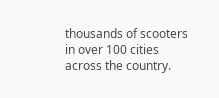thousands of scooters in over 100 cities across the country.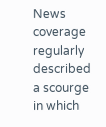News coverage regularly described a scourge in which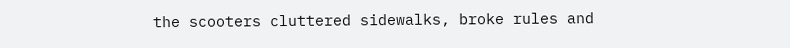the scooters cluttered sidewalks, broke rules and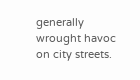generally wrought havoc on city streets.